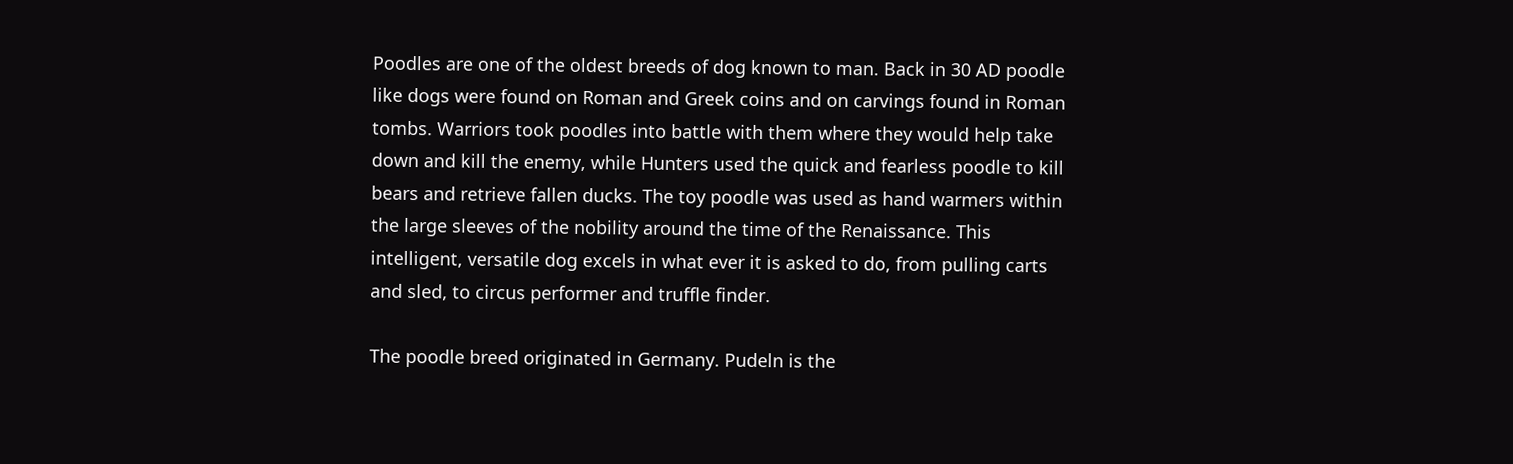Poodles are one of the oldest breeds of dog known to man. Back in 30 AD poodle like dogs were found on Roman and Greek coins and on carvings found in Roman tombs. Warriors took poodles into battle with them where they would help take down and kill the enemy, while Hunters used the quick and fearless poodle to kill bears and retrieve fallen ducks. The toy poodle was used as hand warmers within the large sleeves of the nobility around the time of the Renaissance. This intelligent, versatile dog excels in what ever it is asked to do, from pulling carts and sled, to circus performer and truffle finder.

The poodle breed originated in Germany. Pudeln is the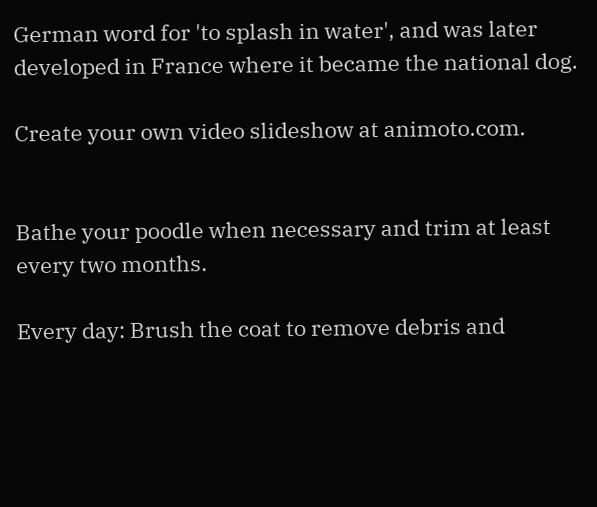German word for 'to splash in water', and was later developed in France where it became the national dog.

Create your own video slideshow at animoto.com.


Bathe your poodle when necessary and trim at least every two months.

Every day: Brush the coat to remove debris and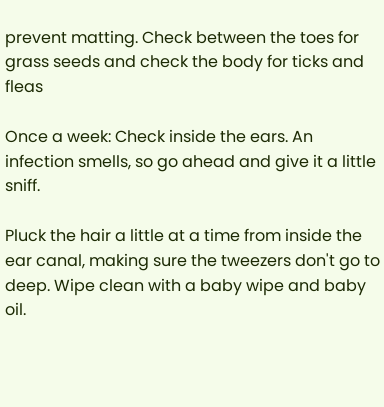prevent matting. Check between the toes for grass seeds and check the body for ticks and fleas

Once a week: Check inside the ears. An infection smells, so go ahead and give it a little sniff.

Pluck the hair a little at a time from inside the ear canal, making sure the tweezers don't go to deep. Wipe clean with a baby wipe and baby oil.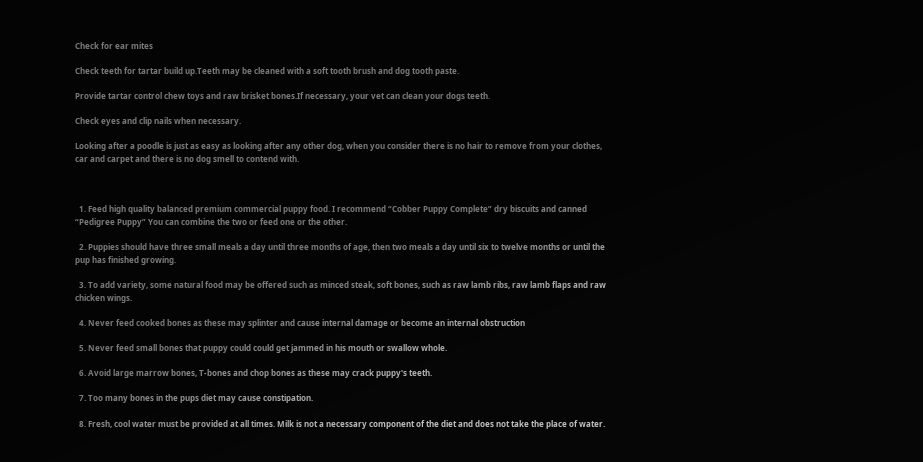Check for ear mites

Check teeth for tartar build up.Teeth may be cleaned with a soft tooth brush and dog tooth paste.

Provide tartar control chew toys and raw brisket bones.If necessary, your vet can clean your dogs teeth.

Check eyes and clip nails when necessary.

Looking after a poodle is just as easy as looking after any other dog, when you consider there is no hair to remove from your clothes, car and carpet and there is no dog smell to contend with.



  1. Feed high quality balanced premium commercial puppy food. I recommend “Cobber Puppy Complete” dry biscuits and canned “Pedigree Puppy” You can combine the two or feed one or the other.

  2. Puppies should have three small meals a day until three months of age, then two meals a day until six to twelve months or until the pup has finished growing.

  3. To add variety, some natural food may be offered such as minced steak, soft bones, such as raw lamb ribs, raw lamb flaps and raw chicken wings.

  4. Never feed cooked bones as these may splinter and cause internal damage or become an internal obstruction

  5. Never feed small bones that puppy could could get jammed in his mouth or swallow whole.

  6. Avoid large marrow bones, T-bones and chop bones as these may crack puppy's teeth.

  7. Too many bones in the pups diet may cause constipation.

  8. Fresh, cool water must be provided at all times. Milk is not a necessary component of the diet and does not take the place of water.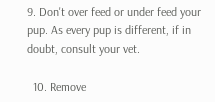9. Don't over feed or under feed your pup. As every pup is different, if in doubt, consult your vet.

  10. Remove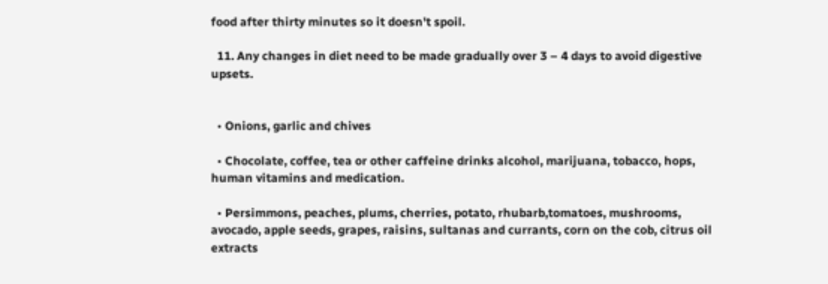food after thirty minutes so it doesn't spoil.

  11. Any changes in diet need to be made gradually over 3 – 4 days to avoid digestive upsets.


  • Onions, garlic and chives

  • Chocolate, coffee, tea or other caffeine drinks alcohol, marijuana, tobacco, hops, human vitamins and medication.

  • Persimmons, peaches, plums, cherries, potato, rhubarb,tomatoes, mushrooms, avocado, apple seeds, grapes, raisins, sultanas and currants, corn on the cob, citrus oil extracts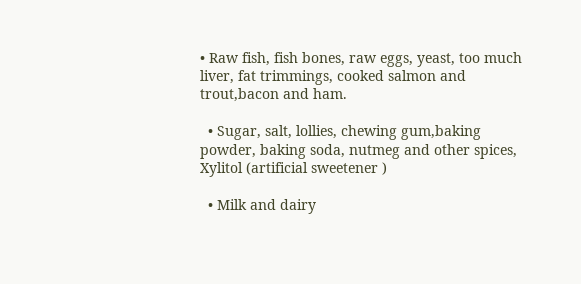• Raw fish, fish bones, raw eggs, yeast, too much liver, fat trimmings, cooked salmon and trout,bacon and ham.

  • Sugar, salt, lollies, chewing gum,baking powder, baking soda, nutmeg and other spices, Xylitol (artificial sweetener )

  • Milk and dairy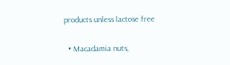products unless lactose free

  • Macadamia nuts,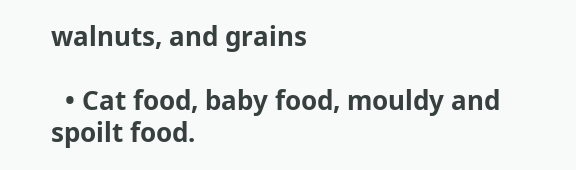walnuts, and grains

  • Cat food, baby food, mouldy and spoilt food.